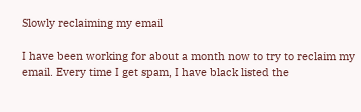Slowly reclaiming my email

I have been working for about a month now to try to reclaim my email. Every time I get spam, I have black listed the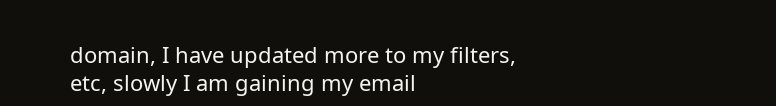domain, I have updated more to my filters, etc, slowly I am gaining my email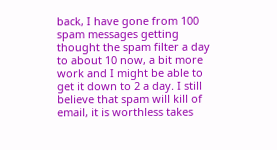back, I have gone from 100 spam messages getting thought the spam filter a day to about 10 now, a bit more work and I might be able to get it down to 2 a day. I still believe that spam will kill of email, it is worthless takes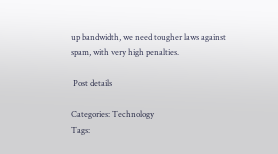up bandwidth, we need tougher laws against spam, with very high penalties.

 Post details

Categories: Technology
Tags: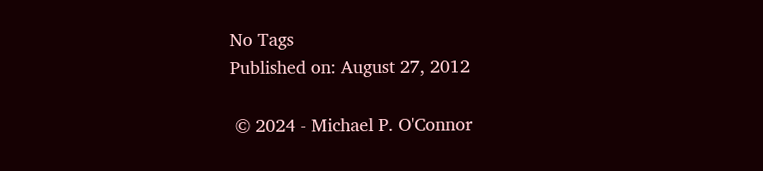No Tags
Published on: August 27, 2012

 © 2024 - Michael P. O'Connor